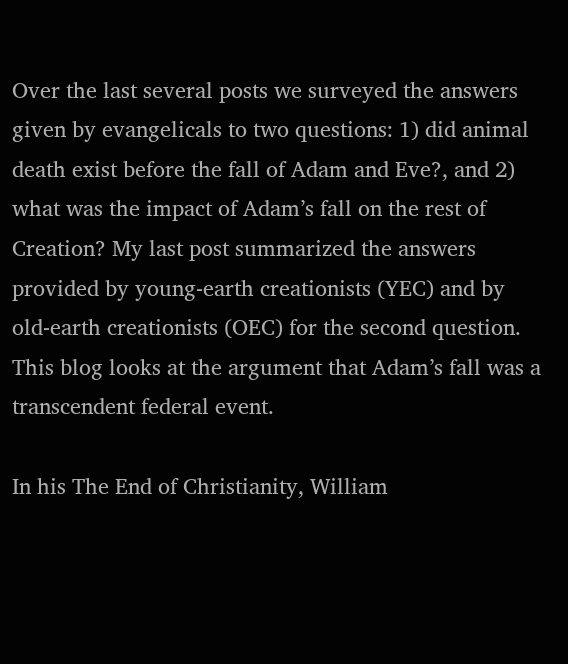Over the last several posts we surveyed the answers given by evangelicals to two questions: 1) did animal death exist before the fall of Adam and Eve?, and 2) what was the impact of Adam’s fall on the rest of Creation? My last post summarized the answers provided by young-earth creationists (YEC) and by old-earth creationists (OEC) for the second question. This blog looks at the argument that Adam’s fall was a transcendent federal event.

In his The End of Christianity, William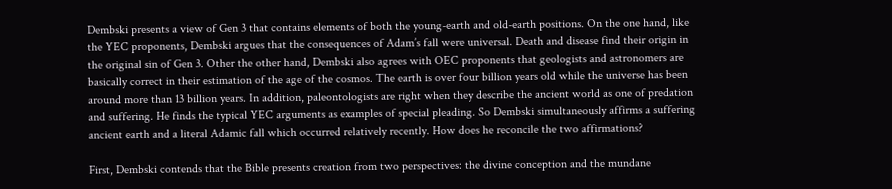Dembski presents a view of Gen 3 that contains elements of both the young-earth and old-earth positions. On the one hand, like the YEC proponents, Dembski argues that the consequences of Adam’s fall were universal. Death and disease find their origin in the original sin of Gen 3. Other the other hand, Dembski also agrees with OEC proponents that geologists and astronomers are basically correct in their estimation of the age of the cosmos. The earth is over four billion years old while the universe has been around more than 13 billion years. In addition, paleontologists are right when they describe the ancient world as one of predation and suffering. He finds the typical YEC arguments as examples of special pleading. So Dembski simultaneously affirms a suffering ancient earth and a literal Adamic fall which occurred relatively recently. How does he reconcile the two affirmations?

First, Dembski contends that the Bible presents creation from two perspectives: the divine conception and the mundane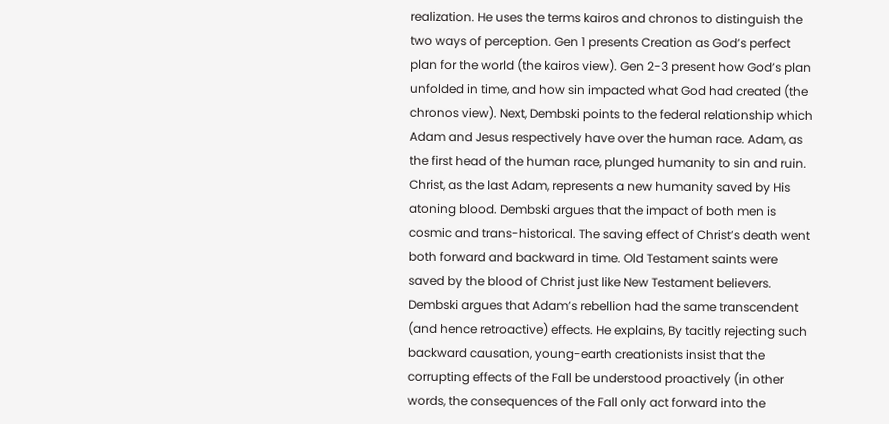realization. He uses the terms kairos and chronos to distinguish the two ways of perception. Gen 1 presents Creation as God’s perfect plan for the world (the kairos view). Gen 2-3 present how God’s plan unfolded in time, and how sin impacted what God had created (the chronos view). Next, Dembski points to the federal relationship which Adam and Jesus respectively have over the human race. Adam, as the first head of the human race, plunged humanity to sin and ruin. Christ, as the last Adam, represents a new humanity saved by His atoning blood. Dembski argues that the impact of both men is cosmic and trans-historical. The saving effect of Christ’s death went both forward and backward in time. Old Testament saints were saved by the blood of Christ just like New Testament believers. Dembski argues that Adam’s rebellion had the same transcendent (and hence retroactive) effects. He explains, By tacitly rejecting such backward causation, young-earth creationists insist that the corrupting effects of the Fall be understood proactively (in other words, the consequences of the Fall only act forward into the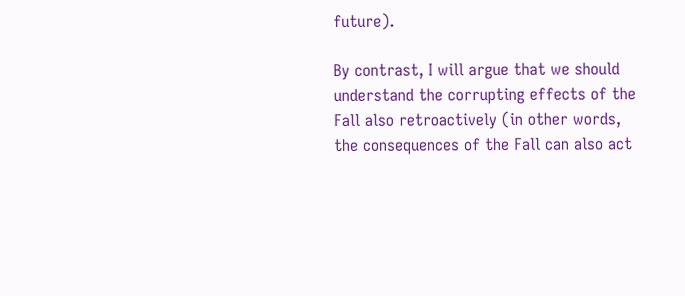future).

By contrast, I will argue that we should understand the corrupting effects of the Fall also retroactively (in other words, the consequences of the Fall can also act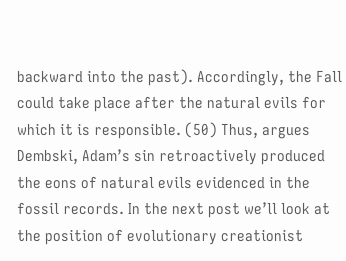backward into the past). Accordingly, the Fall could take place after the natural evils for which it is responsible. (50) Thus, argues Dembski, Adam’s sin retroactively produced the eons of natural evils evidenced in the fossil records. In the next post we’ll look at the position of evolutionary creationist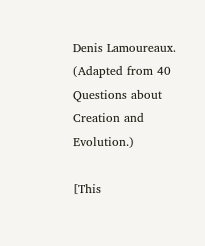Denis Lamoureaux. (Adapted from 40 Questions about Creation and Evolution.)

[This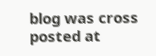blog was cross posted at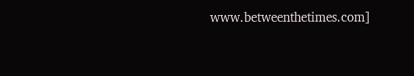www.betweenthetimes.com]